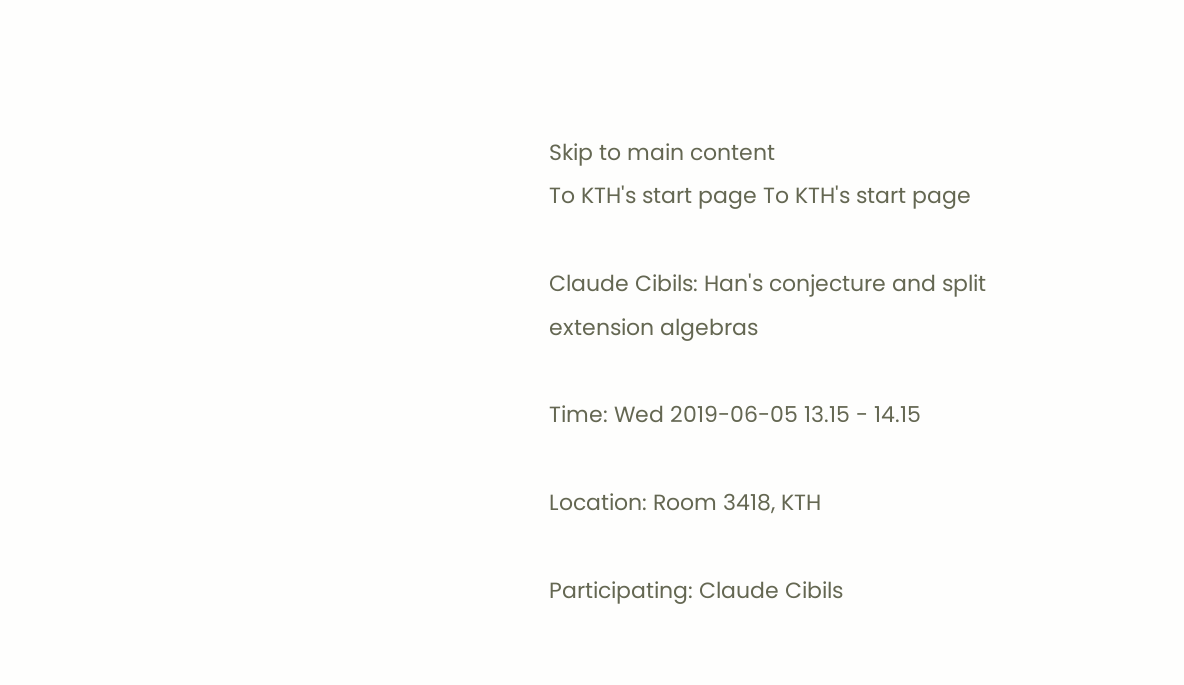Skip to main content
To KTH's start page To KTH's start page

Claude Cibils: Han's conjecture and split extension algebras

Time: Wed 2019-06-05 13.15 - 14.15

Location: Room 3418, KTH

Participating: Claude Cibils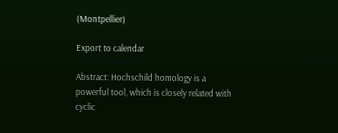(Montpellier)

Export to calendar

Abstract: Hochschild homology is a powerful tool, which is closely related with cyclic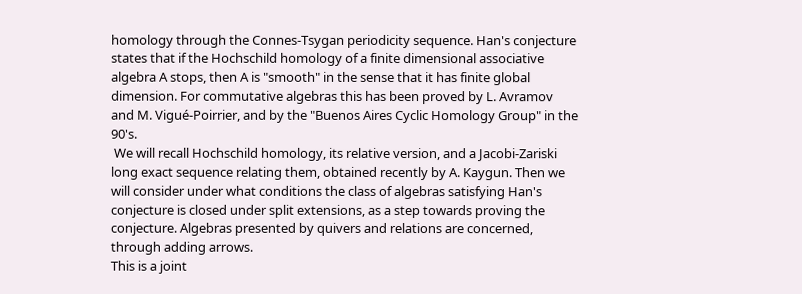homology through the Connes-Tsygan periodicity sequence. Han's conjecture states that if the Hochschild homology of a finite dimensional associative algebra A stops, then A is "smooth" in the sense that it has finite global dimension. For commutative algebras this has been proved by L. Avramov and M. Vigué-Poirrier, and by the "Buenos Aires Cyclic Homology Group" in the 90's.
 We will recall Hochschild homology, its relative version, and a Jacobi-Zariski long exact sequence relating them, obtained recently by A. Kaygun. Then we will consider under what conditions the class of algebras satisfying Han's conjecture is closed under split extensions, as a step towards proving the conjecture. Algebras presented by quivers and relations are concerned, through adding arrows.
This is a joint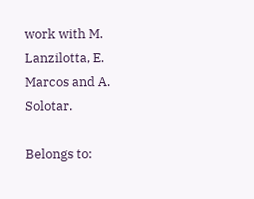work with M. Lanzilotta, E. Marcos and A. Solotar.

Belongs to: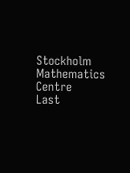Stockholm Mathematics Centre
Last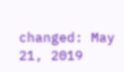changed: May 21, 2019